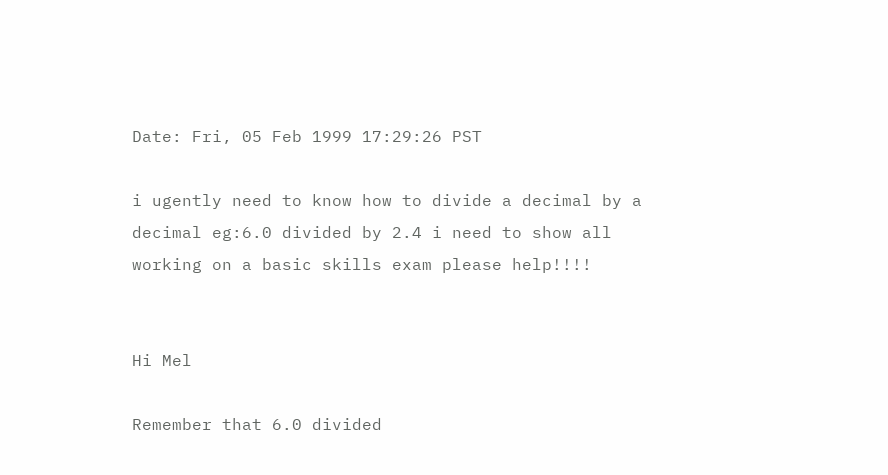Date: Fri, 05 Feb 1999 17:29:26 PST

i ugently need to know how to divide a decimal by a decimal eg:6.0 divided by 2.4 i need to show all working on a basic skills exam please help!!!!


Hi Mel

Remember that 6.0 divided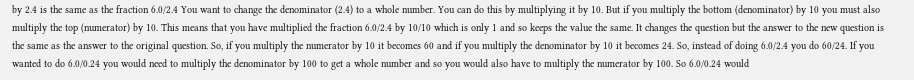by 2.4 is the same as the fraction 6.0/2.4 You want to change the denominator (2.4) to a whole number. You can do this by multiplying it by 10. But if you multiply the bottom (denominator) by 10 you must also multiply the top (numerator) by 10. This means that you have multiplied the fraction 6.0/2.4 by 10/10 which is only 1 and so keeps the value the same. It changes the question but the answer to the new question is the same as the answer to the original question. So, if you multiply the numerator by 10 it becomes 60 and if you multiply the denominator by 10 it becomes 24. So, instead of doing 6.0/2.4 you do 60/24. If you wanted to do 6.0/0.24 you would need to multiply the denominator by 100 to get a whole number and so you would also have to multiply the numerator by 100. So 6.0/0.24 would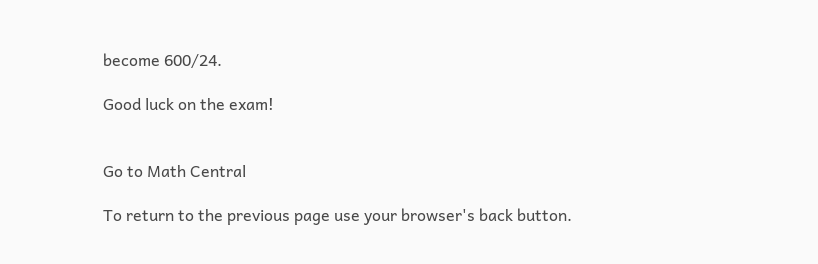become 600/24.

Good luck on the exam!


Go to Math Central

To return to the previous page use your browser's back button.